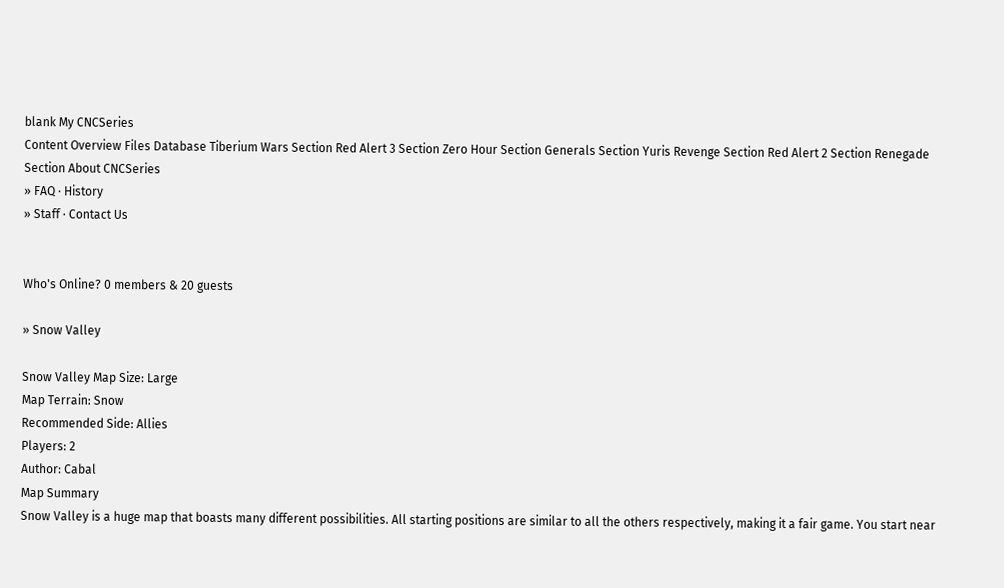blank My CNCSeries
Content Overview Files Database Tiberium Wars Section Red Alert 3 Section Zero Hour Section Generals Section Yuris Revenge Section Red Alert 2 Section Renegade Section About CNCSeries
» FAQ · History
» Staff · Contact Us


Who's Online? 0 members & 20 guests

» Snow Valley

Snow Valley Map Size: Large
Map Terrain: Snow
Recommended Side: Allies
Players: 2
Author: Cabal
Map Summary
Snow Valley is a huge map that boasts many different possibilities. All starting positions are similar to all the others respectively, making it a fair game. You start near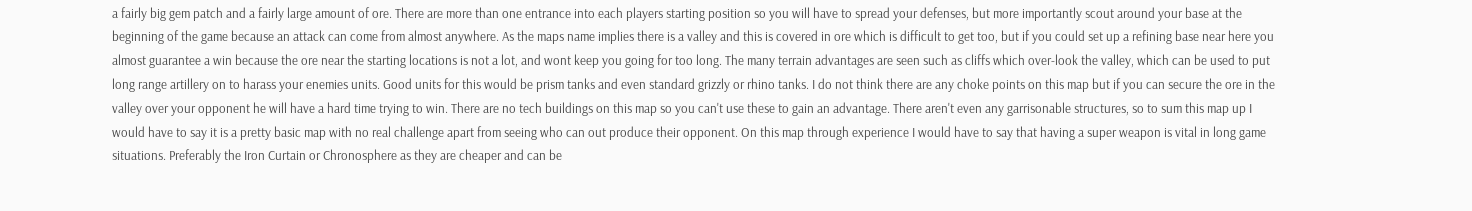a fairly big gem patch and a fairly large amount of ore. There are more than one entrance into each players starting position so you will have to spread your defenses, but more importantly scout around your base at the beginning of the game because an attack can come from almost anywhere. As the maps name implies there is a valley and this is covered in ore which is difficult to get too, but if you could set up a refining base near here you almost guarantee a win because the ore near the starting locations is not a lot, and wont keep you going for too long. The many terrain advantages are seen such as cliffs which over-look the valley, which can be used to put long range artillery on to harass your enemies units. Good units for this would be prism tanks and even standard grizzly or rhino tanks. I do not think there are any choke points on this map but if you can secure the ore in the valley over your opponent he will have a hard time trying to win. There are no tech buildings on this map so you can't use these to gain an advantage. There aren't even any garrisonable structures, so to sum this map up I would have to say it is a pretty basic map with no real challenge apart from seeing who can out produce their opponent. On this map through experience I would have to say that having a super weapon is vital in long game situations. Preferably the Iron Curtain or Chronosphere as they are cheaper and can be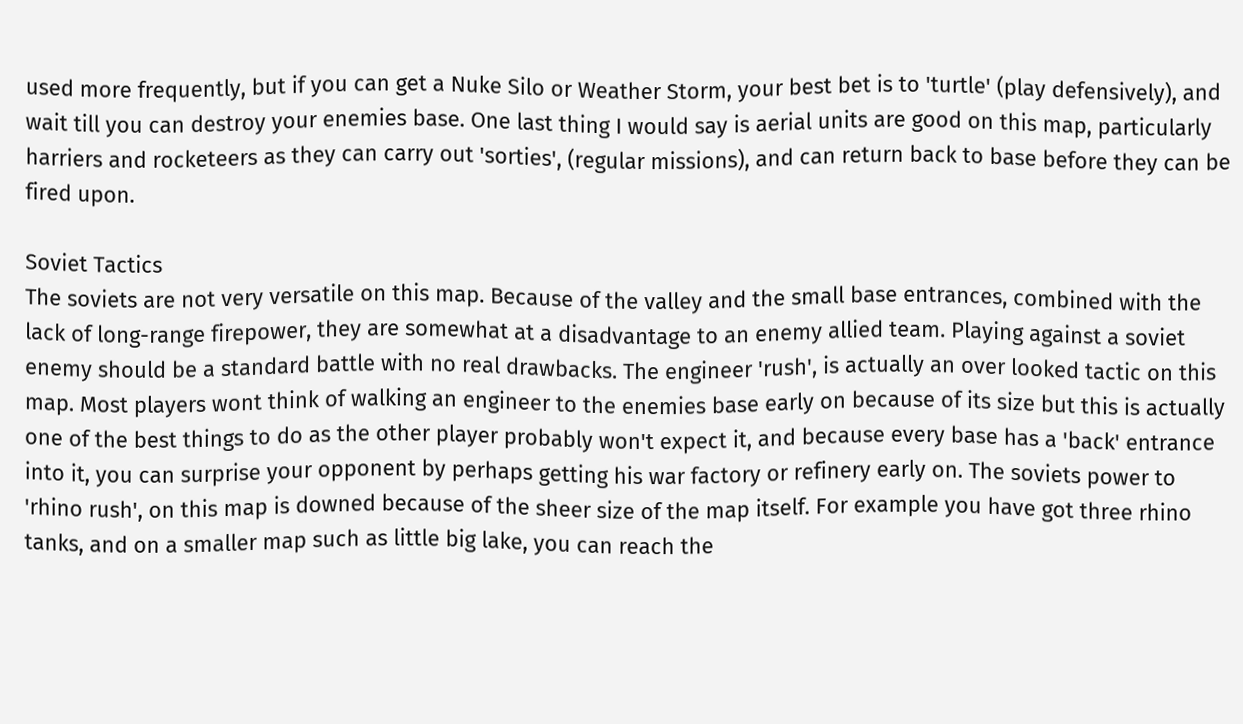used more frequently, but if you can get a Nuke Silo or Weather Storm, your best bet is to 'turtle' (play defensively), and wait till you can destroy your enemies base. One last thing I would say is aerial units are good on this map, particularly harriers and rocketeers as they can carry out 'sorties', (regular missions), and can return back to base before they can be fired upon.

Soviet Tactics
The soviets are not very versatile on this map. Because of the valley and the small base entrances, combined with the lack of long-range firepower, they are somewhat at a disadvantage to an enemy allied team. Playing against a soviet enemy should be a standard battle with no real drawbacks. The engineer 'rush', is actually an over looked tactic on this map. Most players wont think of walking an engineer to the enemies base early on because of its size but this is actually one of the best things to do as the other player probably won't expect it, and because every base has a 'back' entrance into it, you can surprise your opponent by perhaps getting his war factory or refinery early on. The soviets power to 'rhino rush', on this map is downed because of the sheer size of the map itself. For example you have got three rhino tanks, and on a smaller map such as little big lake, you can reach the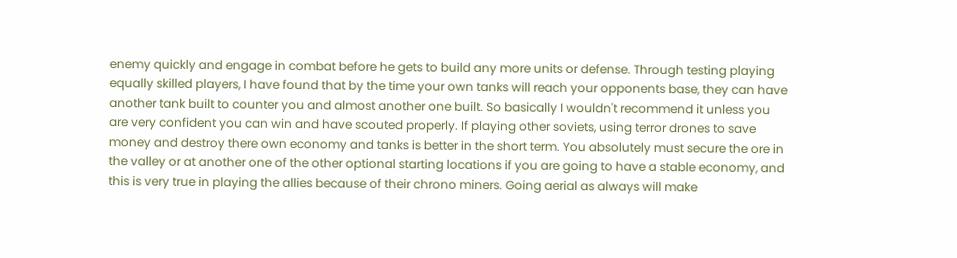enemy quickly and engage in combat before he gets to build any more units or defense. Through testing playing equally skilled players, I have found that by the time your own tanks will reach your opponents base, they can have another tank built to counter you and almost another one built. So basically I wouldn't recommend it unless you are very confident you can win and have scouted properly. If playing other soviets, using terror drones to save money and destroy there own economy and tanks is better in the short term. You absolutely must secure the ore in the valley or at another one of the other optional starting locations if you are going to have a stable economy, and this is very true in playing the allies because of their chrono miners. Going aerial as always will make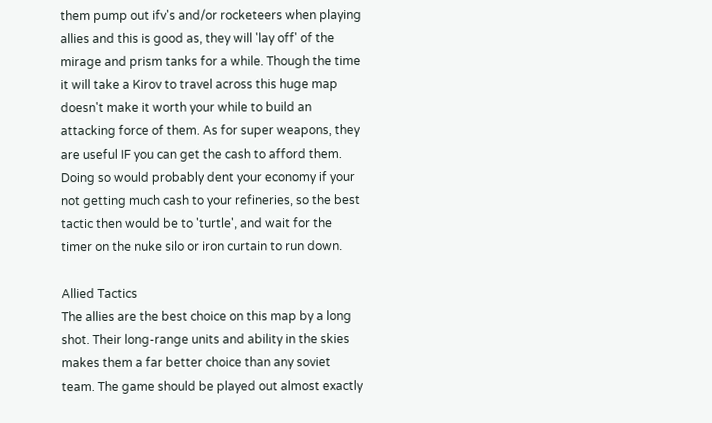them pump out ifv's and/or rocketeers when playing allies and this is good as, they will 'lay off' of the mirage and prism tanks for a while. Though the time it will take a Kirov to travel across this huge map doesn't make it worth your while to build an attacking force of them. As for super weapons, they are useful IF you can get the cash to afford them. Doing so would probably dent your economy if your not getting much cash to your refineries, so the best tactic then would be to 'turtle', and wait for the timer on the nuke silo or iron curtain to run down.

Allied Tactics
The allies are the best choice on this map by a long shot. Their long-range units and ability in the skies makes them a far better choice than any soviet team. The game should be played out almost exactly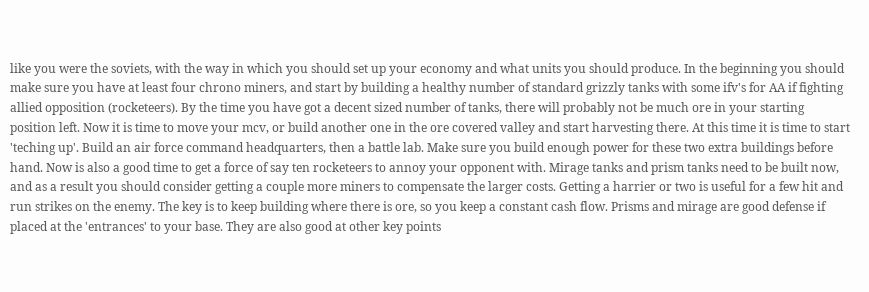like you were the soviets, with the way in which you should set up your economy and what units you should produce. In the beginning you should make sure you have at least four chrono miners, and start by building a healthy number of standard grizzly tanks with some ifv's for AA if fighting allied opposition (rocketeers). By the time you have got a decent sized number of tanks, there will probably not be much ore in your starting position left. Now it is time to move your mcv, or build another one in the ore covered valley and start harvesting there. At this time it is time to start 'teching up'. Build an air force command headquarters, then a battle lab. Make sure you build enough power for these two extra buildings before hand. Now is also a good time to get a force of say ten rocketeers to annoy your opponent with. Mirage tanks and prism tanks need to be built now, and as a result you should consider getting a couple more miners to compensate the larger costs. Getting a harrier or two is useful for a few hit and run strikes on the enemy. The key is to keep building where there is ore, so you keep a constant cash flow. Prisms and mirage are good defense if placed at the 'entrances' to your base. They are also good at other key points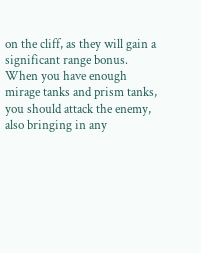on the cliff, as they will gain a significant range bonus. When you have enough mirage tanks and prism tanks, you should attack the enemy, also bringing in any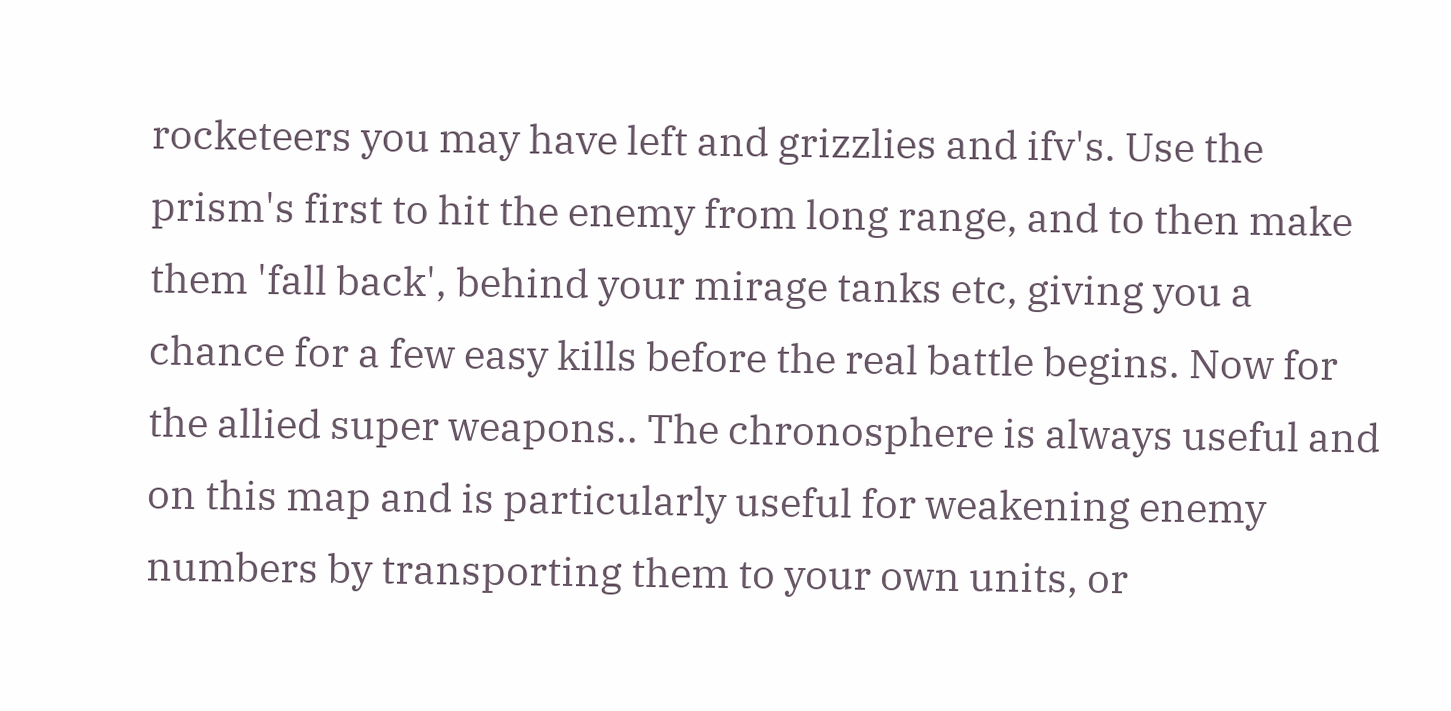rocketeers you may have left and grizzlies and ifv's. Use the prism's first to hit the enemy from long range, and to then make them 'fall back', behind your mirage tanks etc, giving you a chance for a few easy kills before the real battle begins. Now for the allied super weapons.. The chronosphere is always useful and on this map and is particularly useful for weakening enemy numbers by transporting them to your own units, or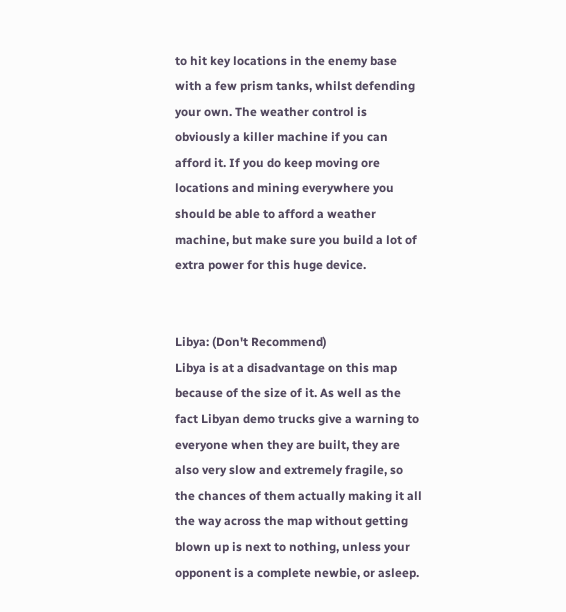to hit key locations in the enemy base with a few prism tanks, whilst defending your own. The weather control is obviously a killer machine if you can afford it. If you do keep moving ore locations and mining everywhere you should be able to afford a weather machine, but make sure you build a lot of extra power for this huge device.


Libya: (Don't Recommend)
Libya is at a disadvantage on this map because of the size of it. As well as the fact Libyan demo trucks give a warning to everyone when they are built, they are also very slow and extremely fragile, so the chances of them actually making it all the way across the map without getting blown up is next to nothing, unless your opponent is a complete newbie, or asleep.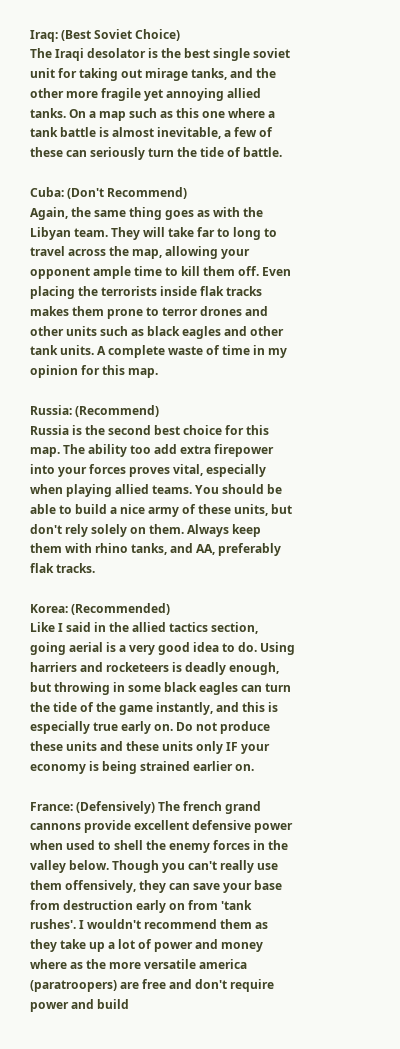Iraq: (Best Soviet Choice)
The Iraqi desolator is the best single soviet unit for taking out mirage tanks, and the other more fragile yet annoying allied tanks. On a map such as this one where a tank battle is almost inevitable, a few of these can seriously turn the tide of battle.

Cuba: (Don't Recommend)
Again, the same thing goes as with the Libyan team. They will take far to long to travel across the map, allowing your opponent ample time to kill them off. Even placing the terrorists inside flak tracks makes them prone to terror drones and other units such as black eagles and other tank units. A complete waste of time in my opinion for this map.

Russia: (Recommend)
Russia is the second best choice for this map. The ability too add extra firepower into your forces proves vital, especially when playing allied teams. You should be able to build a nice army of these units, but don't rely solely on them. Always keep them with rhino tanks, and AA, preferably flak tracks.

Korea: (Recommended)
Like I said in the allied tactics section, going aerial is a very good idea to do. Using harriers and rocketeers is deadly enough, but throwing in some black eagles can turn the tide of the game instantly, and this is especially true early on. Do not produce these units and these units only IF your economy is being strained earlier on.

France: (Defensively) The french grand cannons provide excellent defensive power when used to shell the enemy forces in the valley below. Though you can't really use them offensively, they can save your base from destruction early on from 'tank rushes'. I wouldn't recommend them as they take up a lot of power and money where as the more versatile america (paratroopers) are free and don't require power and build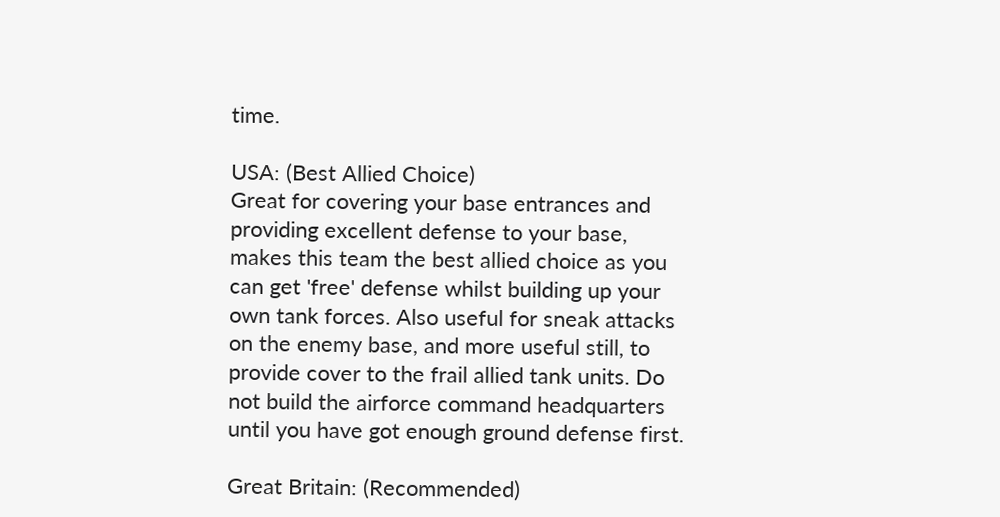time.

USA: (Best Allied Choice)
Great for covering your base entrances and providing excellent defense to your base, makes this team the best allied choice as you can get 'free' defense whilst building up your own tank forces. Also useful for sneak attacks on the enemy base, and more useful still, to provide cover to the frail allied tank units. Do not build the airforce command headquarters until you have got enough ground defense first.

Great Britain: (Recommended)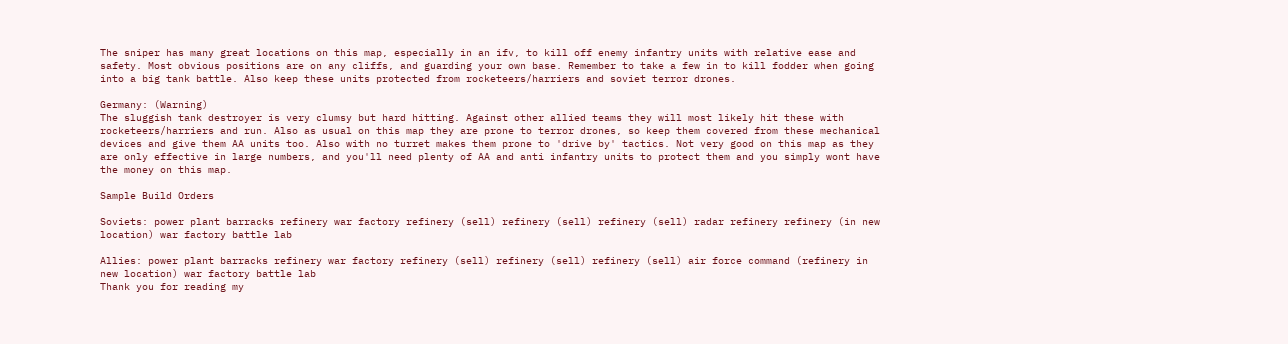The sniper has many great locations on this map, especially in an ifv, to kill off enemy infantry units with relative ease and safety. Most obvious positions are on any cliffs, and guarding your own base. Remember to take a few in to kill fodder when going into a big tank battle. Also keep these units protected from rocketeers/harriers and soviet terror drones.

Germany: (Warning)
The sluggish tank destroyer is very clumsy but hard hitting. Against other allied teams they will most likely hit these with rocketeers/harriers and run. Also as usual on this map they are prone to terror drones, so keep them covered from these mechanical devices and give them AA units too. Also with no turret makes them prone to 'drive by' tactics. Not very good on this map as they are only effective in large numbers, and you'll need plenty of AA and anti infantry units to protect them and you simply wont have the money on this map.

Sample Build Orders

Soviets: power plant barracks refinery war factory refinery (sell) refinery (sell) refinery (sell) radar refinery refinery (in new location) war factory battle lab

Allies: power plant barracks refinery war factory refinery (sell) refinery (sell) refinery (sell) air force command (refinery in new location) war factory battle lab
Thank you for reading my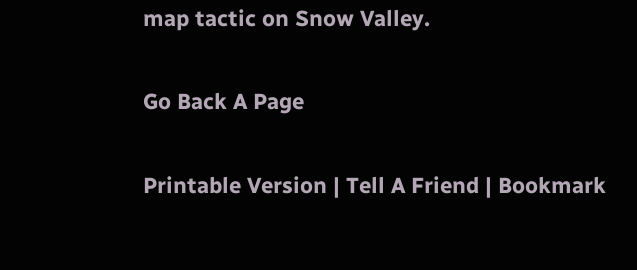map tactic on Snow Valley.

Go Back A Page

Printable Version | Tell A Friend | Bookmark